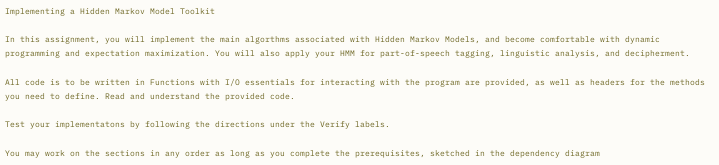Implementing a Hidden Markov Model Toolkit

In this assignment, you will implement the main algorthms associated with Hidden Markov Models, and become comfortable with dynamic programming and expectation maximization. You will also apply your HMM for part-of-speech tagging, linguistic analysis, and decipherment.

All code is to be written in Functions with I/O essentials for interacting with the program are provided, as well as headers for the methods you need to define. Read and understand the provided code.

Test your implementatons by following the directions under the Verify labels.

You may work on the sections in any order as long as you complete the prerequisites, sketched in the dependency diagram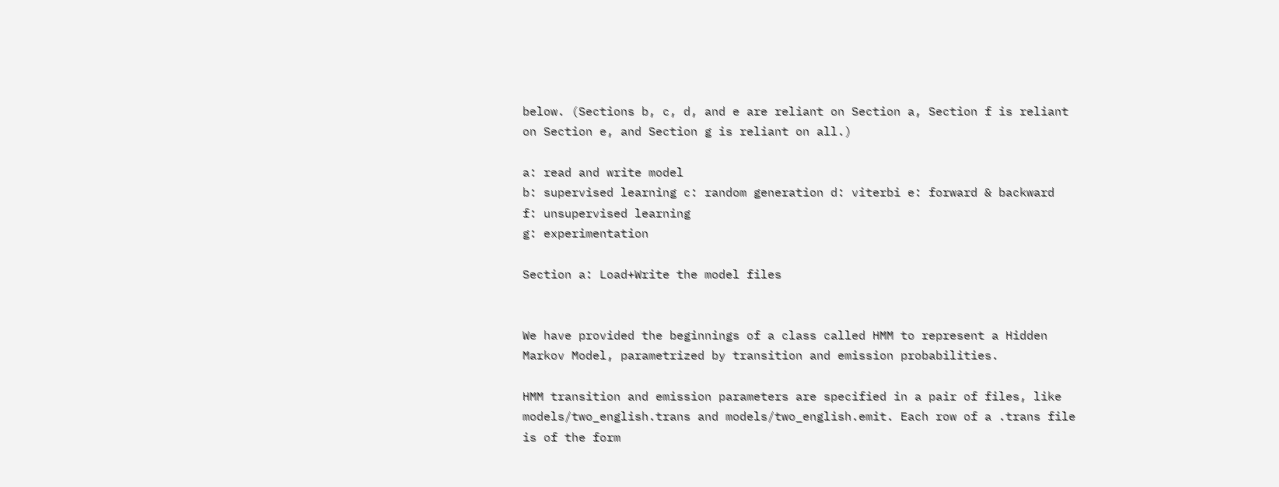below. (Sections b, c, d, and e are reliant on Section a, Section f is reliant on Section e, and Section g is reliant on all.)

a: read and write model
b: supervised learning c: random generation d: viterbi e: forward & backward
f: unsupervised learning
g: experimentation

Section a: Load+Write the model files


We have provided the beginnings of a class called HMM to represent a Hidden Markov Model, parametrized by transition and emission probabilities.

HMM transition and emission parameters are specified in a pair of files, like models/two_english.trans and models/two_english.emit. Each row of a .trans file is of the form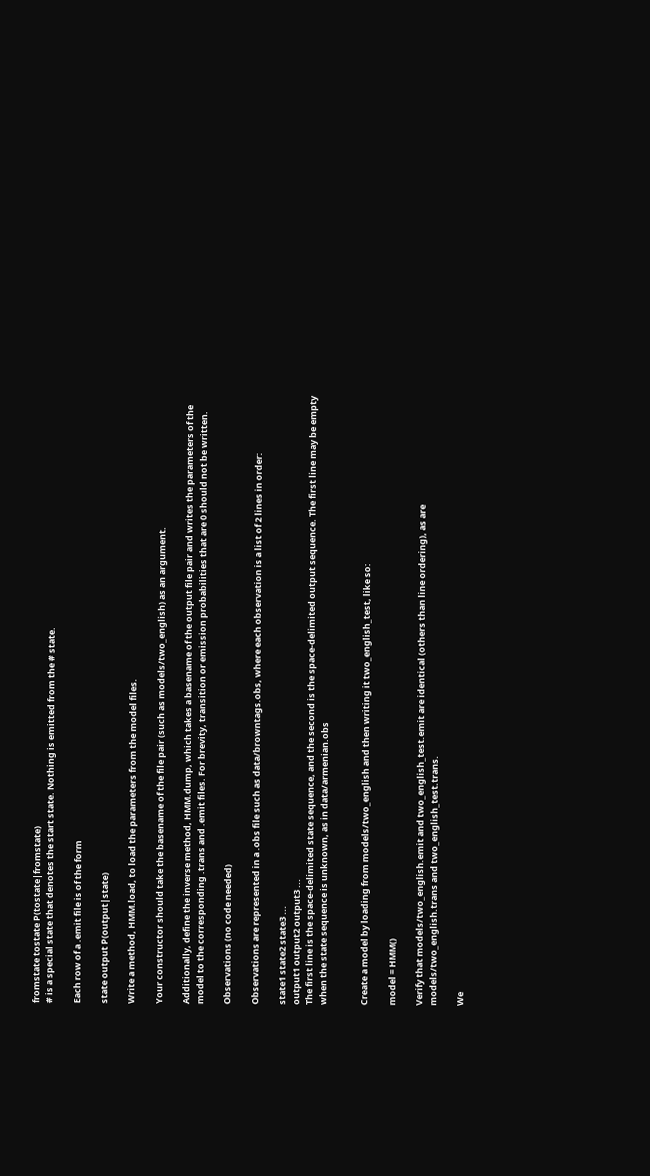fromstate tostate P(tostate|fromstate)
# is a special state that denotes the start state. Nothing is emitted from the # state.

Each row of a .emit file is of the form

state output P(output|state)

Write a method, HMM.load, to load the parameters from the model files.

Your constructor should take the basename of the file pair (such as models/two_english) as an argument.

Additionally, define the inverse method, HMM.dump, which takes a basename of the output file pair and writes the parameters of the model to the corresponding .trans and .emit files. For brevity, transition or emission probabilities that are 0 should not be written.

Observations (no code needed)

Observations are represented in a .obs file such as data/browntags.obs, where each observation is a list of 2 lines in order:

state1 state2 state3 ...
output1 output2 output3 ...
The first line is the space-delimited state sequence, and the second is the space-delimited output sequence. The first line may be empty when the state sequence is unknown, as in data/armenian.obs


Create a model by loading from models/two_english and then writing it two_english_test, like so:

model = HMM()

Verify that models/two_english.emit and two_english_test.emit are identical (others than line ordering), as are models/two_english.trans and two_english_test.trans.

We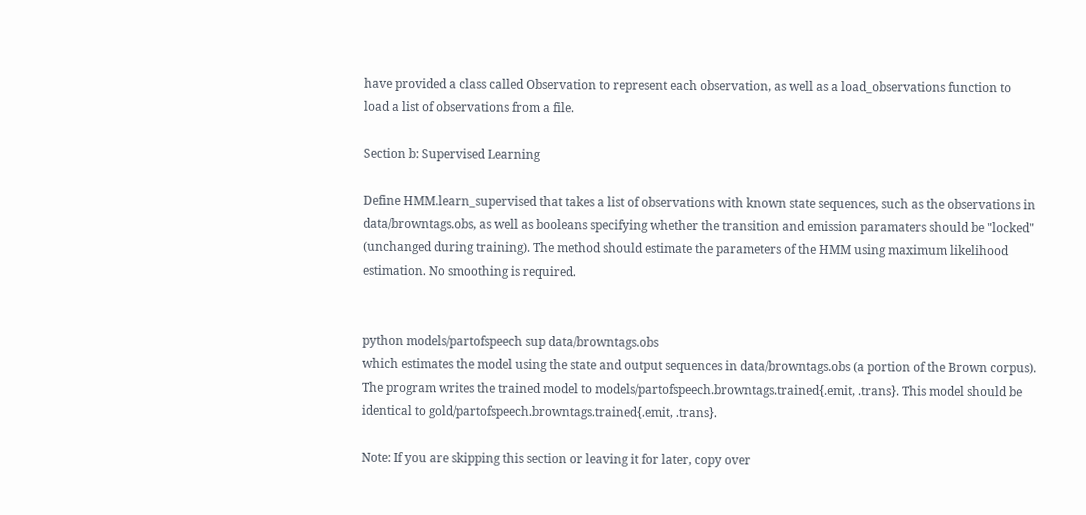have provided a class called Observation to represent each observation, as well as a load_observations function to load a list of observations from a file.

Section b: Supervised Learning

Define HMM.learn_supervised that takes a list of observations with known state sequences, such as the observations in data/browntags.obs, as well as booleans specifying whether the transition and emission paramaters should be "locked" (unchanged during training). The method should estimate the parameters of the HMM using maximum likelihood estimation. No smoothing is required.


python models/partofspeech sup data/browntags.obs
which estimates the model using the state and output sequences in data/browntags.obs (a portion of the Brown corpus). The program writes the trained model to models/partofspeech.browntags.trained{.emit, .trans}. This model should be identical to gold/partofspeech.browntags.trained{.emit, .trans}.

Note: If you are skipping this section or leaving it for later, copy over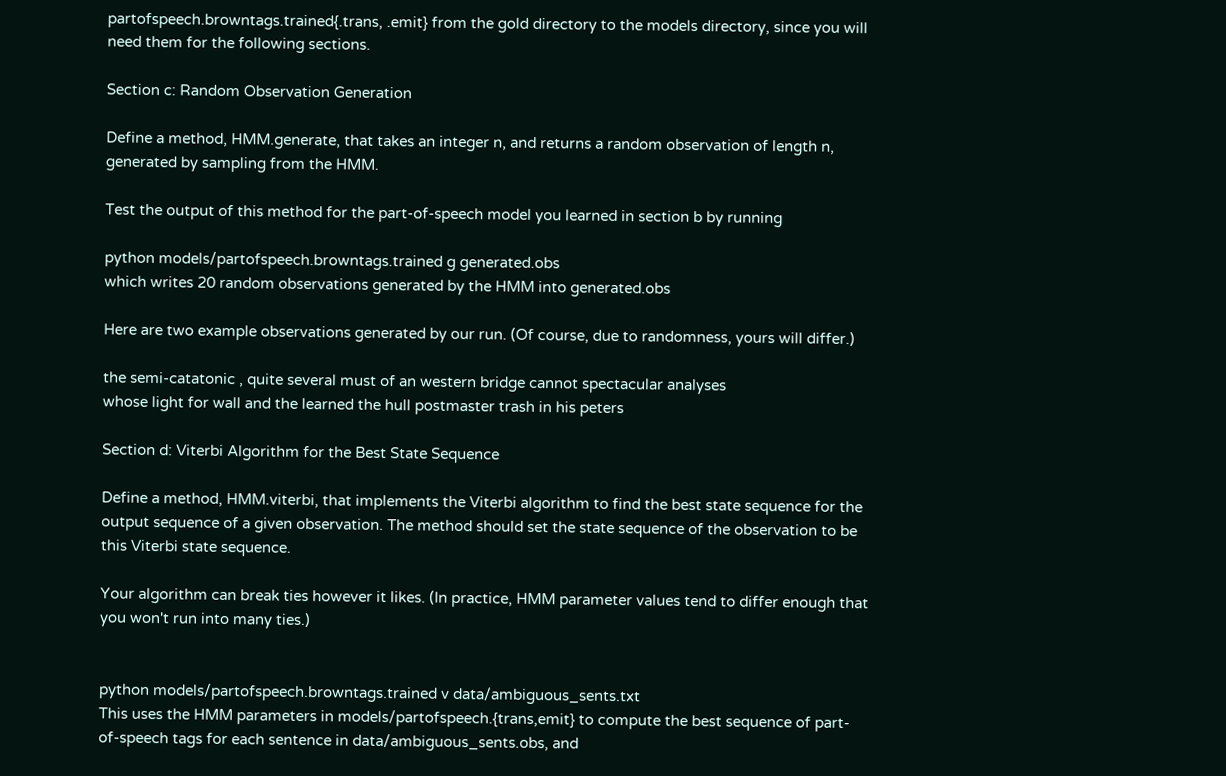partofspeech.browntags.trained{.trans, .emit} from the gold directory to the models directory, since you will need them for the following sections.

Section c: Random Observation Generation

Define a method, HMM.generate, that takes an integer n, and returns a random observation of length n, generated by sampling from the HMM.

Test the output of this method for the part-of-speech model you learned in section b by running

python models/partofspeech.browntags.trained g generated.obs
which writes 20 random observations generated by the HMM into generated.obs

Here are two example observations generated by our run. (Of course, due to randomness, yours will differ.)

the semi-catatonic , quite several must of an western bridge cannot spectacular analyses
whose light for wall and the learned the hull postmaster trash in his peters

Section d: Viterbi Algorithm for the Best State Sequence

Define a method, HMM.viterbi, that implements the Viterbi algorithm to find the best state sequence for the output sequence of a given observation. The method should set the state sequence of the observation to be this Viterbi state sequence.

Your algorithm can break ties however it likes. (In practice, HMM parameter values tend to differ enough that you won't run into many ties.)


python models/partofspeech.browntags.trained v data/ambiguous_sents.txt
This uses the HMM parameters in models/partofspeech.{trans,emit} to compute the best sequence of part-of-speech tags for each sentence in data/ambiguous_sents.obs, and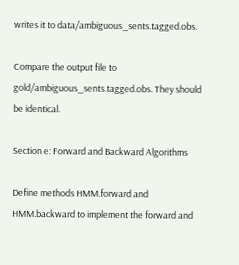writes it to data/ambiguous_sents.tagged.obs.

Compare the output file to gold/ambiguous_sents.tagged.obs. They should be identical.

Section e: Forward and Backward Algorithms

Define methods HMM.forward and HMM.backward to implement the forward and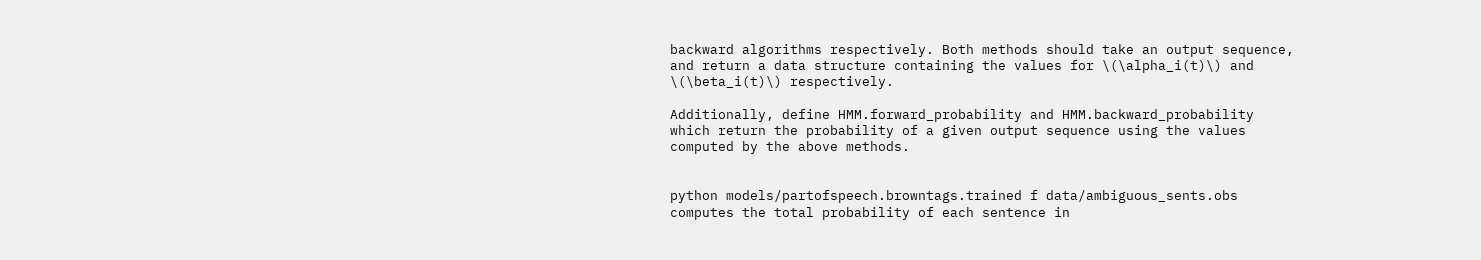backward algorithms respectively. Both methods should take an output sequence, and return a data structure containing the values for \(\alpha_i(t)\) and \(\beta_i(t)\) respectively.

Additionally, define HMM.forward_probability and HMM.backward_probability which return the probability of a given output sequence using the values computed by the above methods.


python models/partofspeech.browntags.trained f data/ambiguous_sents.obs
computes the total probability of each sentence in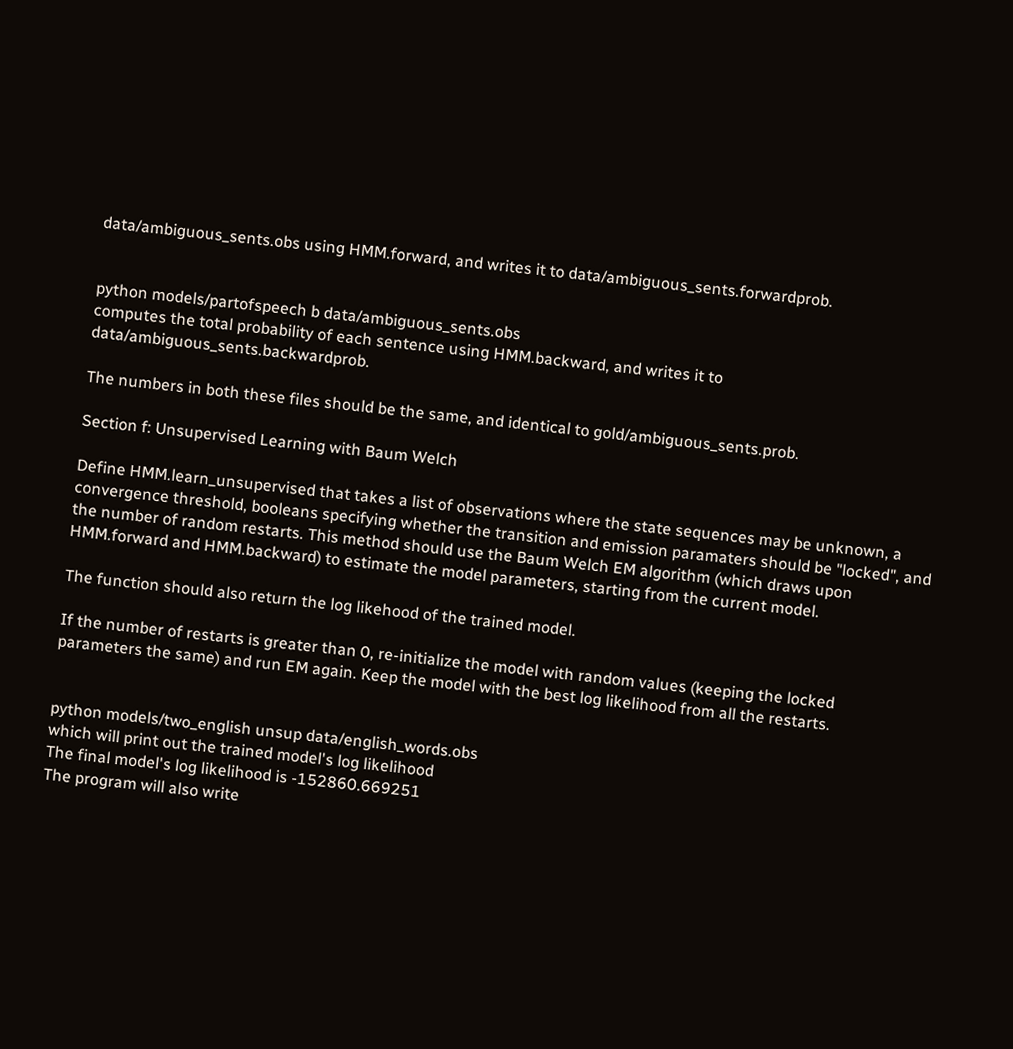data/ambiguous_sents.obs using HMM.forward, and writes it to data/ambiguous_sents.forwardprob.


python models/partofspeech b data/ambiguous_sents.obs
computes the total probability of each sentence using HMM.backward, and writes it to data/ambiguous_sents.backwardprob.

The numbers in both these files should be the same, and identical to gold/ambiguous_sents.prob.

Section f: Unsupervised Learning with Baum Welch

Define HMM.learn_unsupervised that takes a list of observations where the state sequences may be unknown, a convergence threshold, booleans specifying whether the transition and emission paramaters should be "locked", and the number of random restarts. This method should use the Baum Welch EM algorithm (which draws upon HMM.forward and HMM.backward) to estimate the model parameters, starting from the current model.

The function should also return the log likehood of the trained model.

If the number of restarts is greater than 0, re-initialize the model with random values (keeping the locked parameters the same) and run EM again. Keep the model with the best log likelihood from all the restarts.


python models/two_english unsup data/english_words.obs
which will print out the trained model's log likelihood
The final model's log likelihood is -152860.669251
The program will also write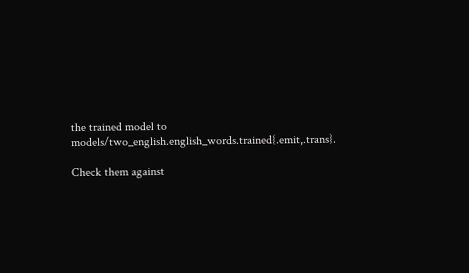the trained model to models/two_english.english_words.trained{.emit,.trans}.

Check them against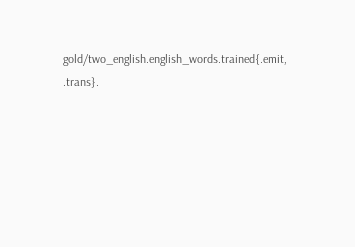gold/two_english.english_words.trained{.emit, .trans}.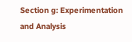Section g: Experimentation and Analysis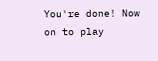You're done! Now on to play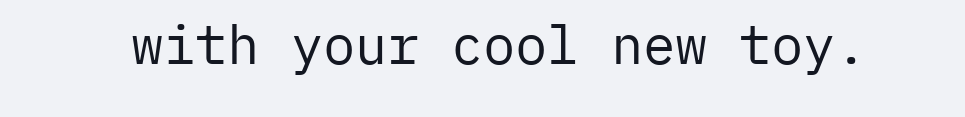with your cool new toy.